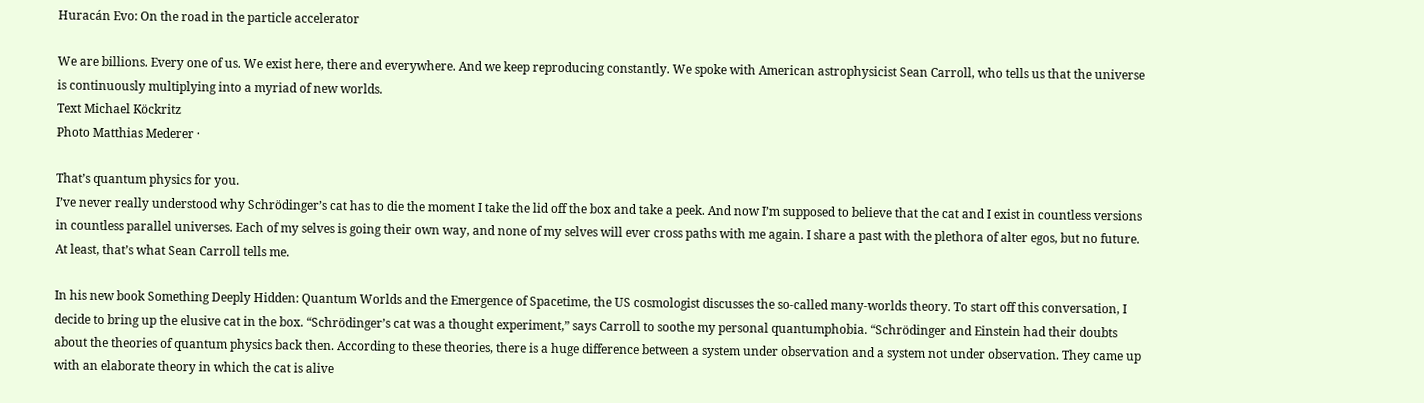Huracán Evo: On the road in the particle accelerator

We are billions. Every one of us. We exist here, there and everywhere. And we keep reproducing constantly. We spoke with American astrophysicist Sean Carroll, who tells us that the universe is continuously multiplying into a myriad of new worlds.
Text Michael Köckritz
Photo Matthias Mederer ·

That’s quantum physics for you.
I’ve never really understood why Schrödinger’s cat has to die the moment I take the lid off the box and take a peek. And now I’m supposed to believe that the cat and I exist in countless versions in countless parallel universes. Each of my selves is going their own way, and none of my selves will ever cross paths with me again. I share a past with the plethora of alter egos, but no future. At least, that’s what Sean Carroll tells me.

In his new book Something Deeply Hidden: Quantum Worlds and the Emergence of Spacetime, the US cosmologist discusses the so-called many-worlds theory. To start off this conversation, I decide to bring up the elusive cat in the box. “Schrödinger’s cat was a thought experiment,” says Carroll to soothe my personal quantumphobia. “Schrödinger and Einstein had their doubts about the theories of quantum physics back then. According to these theories, there is a huge difference between a system under observation and a system not under observation. They came up with an elaborate theory in which the cat is alive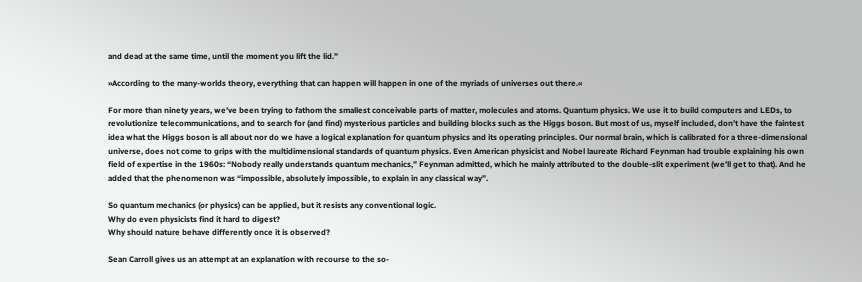and dead at the same time, until the moment you lift the lid.”

»According to the many-worlds theory, everything that can happen will happen in one of the myriads of universes out there.«

For more than ninety years, we’ve been trying to fathom the smallest conceivable parts of matter, molecules and atoms. Quantum physics. We use it to build computers and LEDs, to revolutionize telecommunications, and to search for (and find) mysterious particles and building blocks such as the Higgs boson. But most of us, myself included, don’t have the faintest idea what the Higgs boson is all about nor do we have a logical explanation for quantum physics and its operating principles. Our normal brain, which is calibrated for a three-dimensional universe, does not come to grips with the multidimensional standards of quantum physics. Even American physicist and Nobel laureate Richard Feynman had trouble explaining his own field of expertise in the 1960s: “Nobody really understands quantum mechanics,” Feynman admitted, which he mainly attributed to the double-slit experiment (we’ll get to that). And he added that the phenomenon was “impossible, absolutely impossible, to explain in any classical way”.

So quantum mechanics (or physics) can be applied, but it resists any conventional logic.
Why do even physicists find it hard to digest?
Why should nature behave differently once it is observed?

Sean Carroll gives us an attempt at an explanation with recourse to the so-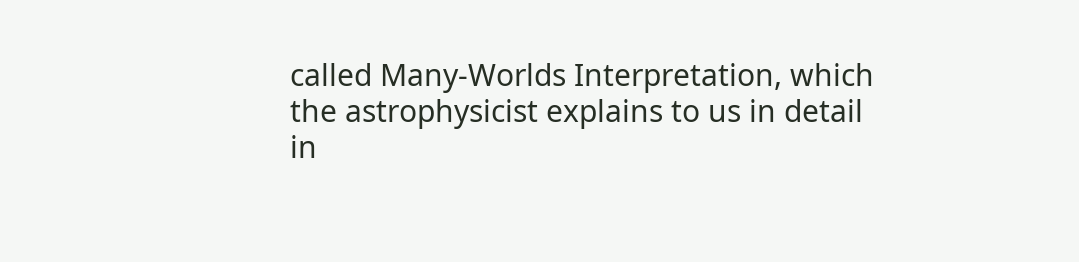called Many-Worlds Interpretation, which the astrophysicist explains to us in detail in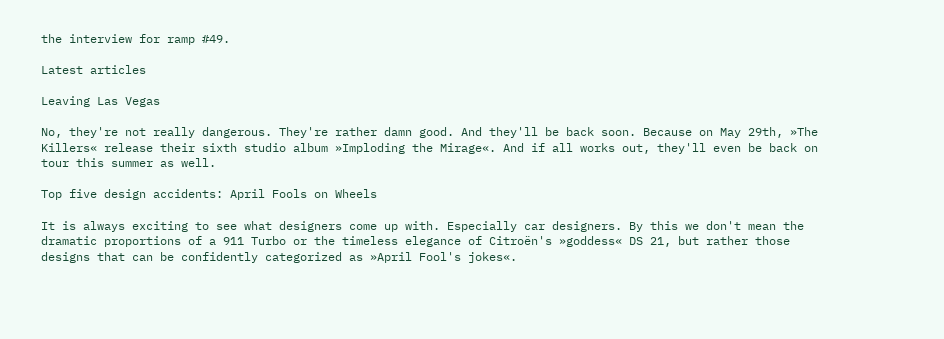the interview for ramp #49.

Latest articles

Leaving Las Vegas

No, they're not really dangerous. They're rather damn good. And they'll be back soon. Because on May 29th, »The Killers« release their sixth studio album »Imploding the Mirage«. And if all works out, they'll even be back on tour this summer as well.

Top five design accidents: April Fools on Wheels

It is always exciting to see what designers come up with. Especially car designers. By this we don't mean the dramatic proportions of a 911 Turbo or the timeless elegance of Citroën's »goddess« DS 21, but rather those designs that can be confidently categorized as »April Fool's jokes«.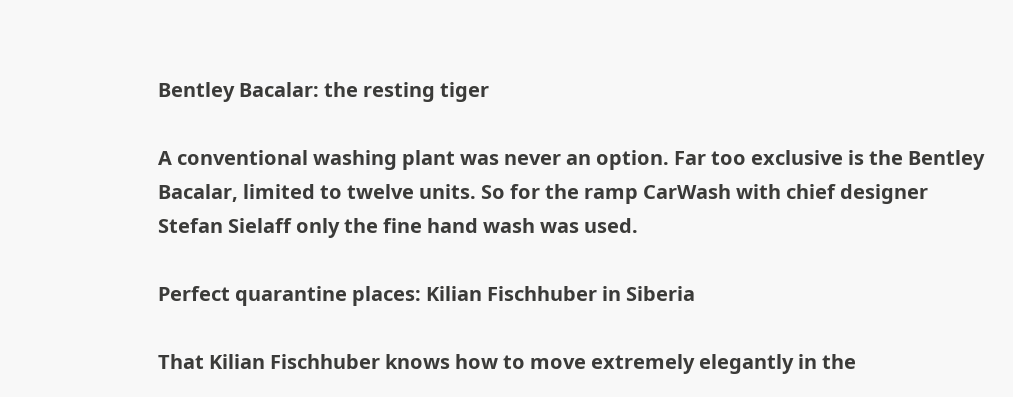Bentley Bacalar: the resting tiger

A conventional washing plant was never an option. Far too exclusive is the Bentley Bacalar, limited to twelve units. So for the ramp CarWash with chief designer Stefan Sielaff only the fine hand wash was used.

Perfect quarantine places: Kilian Fischhuber in Siberia

That Kilian Fischhuber knows how to move extremely elegantly in the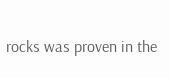rocks was proven in the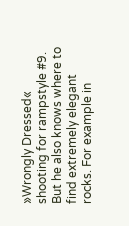»Wrongly Dressed« shooting for rampstyle #9. But he also knows where to find extremely elegant rocks. For example in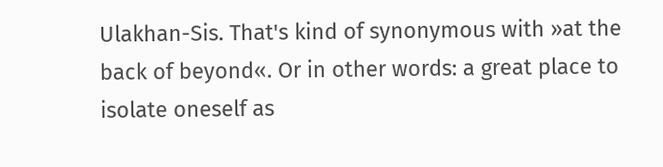Ulakhan-Sis. That's kind of synonymous with »at the back of beyond«. Or in other words: a great place to isolate oneself as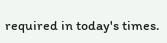required in today's times.